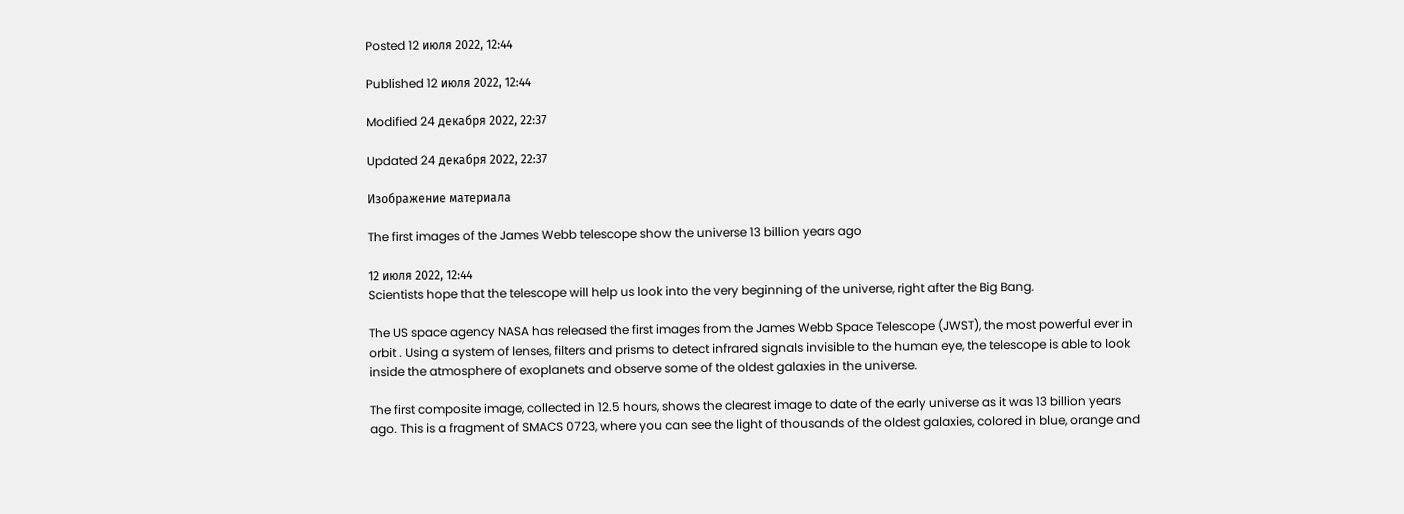Posted 12 июля 2022, 12:44

Published 12 июля 2022, 12:44

Modified 24 декабря 2022, 22:37

Updated 24 декабря 2022, 22:37

Изображение материала

The first images of the James Webb telescope show the universe 13 billion years ago

12 июля 2022, 12:44
Scientists hope that the telescope will help us look into the very beginning of the universe, right after the Big Bang.

The US space agency NASA has released the first images from the James Webb Space Telescope (JWST), the most powerful ever in orbit . Using a system of lenses, filters and prisms to detect infrared signals invisible to the human eye, the telescope is able to look inside the atmosphere of exoplanets and observe some of the oldest galaxies in the universe.

The first composite image, collected in 12.5 hours, shows the clearest image to date of the early universe as it was 13 billion years ago. This is a fragment of SMACS 0723, where you can see the light of thousands of the oldest galaxies, colored in blue, orange and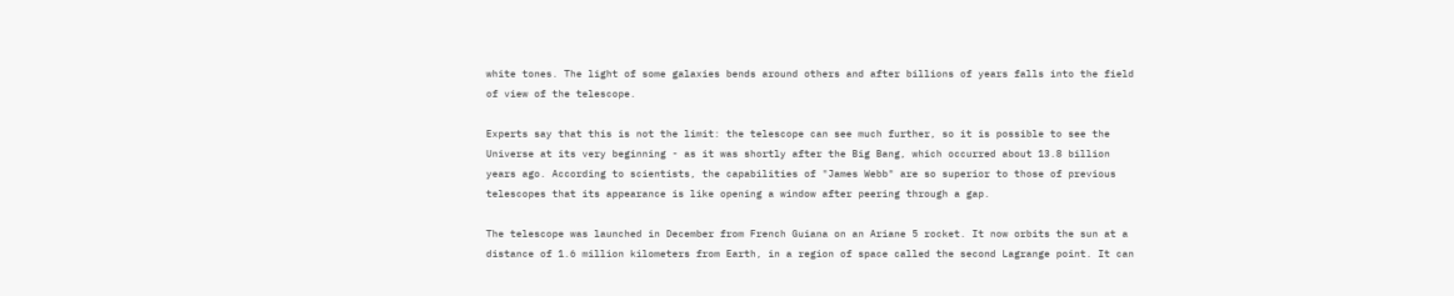white tones. The light of some galaxies bends around others and after billions of years falls into the field of view of the telescope.

Experts say that this is not the limit: the telescope can see much further, so it is possible to see the Universe at its very beginning - as it was shortly after the Big Bang, which occurred about 13.8 billion years ago. According to scientists, the capabilities of "James Webb" are so superior to those of previous telescopes that its appearance is like opening a window after peering through a gap.

The telescope was launched in December from French Guiana on an Ariane 5 rocket. It now orbits the sun at a distance of 1.6 million kilometers from Earth, in a region of space called the second Lagrange point. It can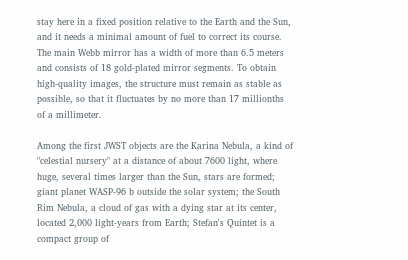stay here in a fixed position relative to the Earth and the Sun, and it needs a minimal amount of fuel to correct its course. The main Webb mirror has a width of more than 6.5 meters and consists of 18 gold-plated mirror segments. To obtain high-quality images, the structure must remain as stable as possible, so that it fluctuates by no more than 17 millionths of a millimeter.

Among the first JWST objects are the Karina Nebula, a kind of "celestial nursery" at a distance of about 7600 light, where huge, several times larger than the Sun, stars are formed; giant planet WASP-96 b outside the solar system; the South Rim Nebula, a cloud of gas with a dying star at its center, located 2,000 light-years from Earth; Stefan's Quintet is a compact group of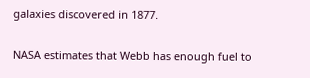galaxies discovered in 1877.

NASA estimates that Webb has enough fuel to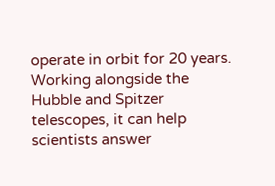operate in orbit for 20 years. Working alongside the Hubble and Spitzer telescopes, it can help scientists answer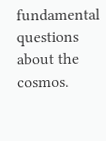fundamental questions about the cosmos.